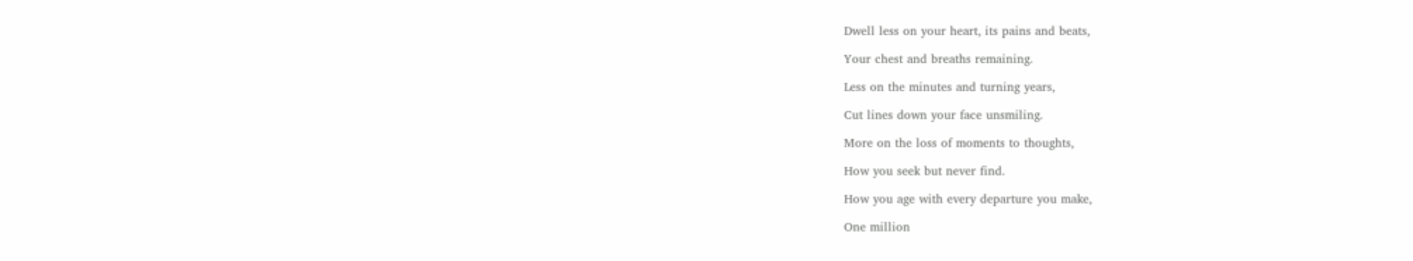Dwell less on your heart, its pains and beats,

Your chest and breaths remaining.

Less on the minutes and turning years,

Cut lines down your face unsmiling.

More on the loss of moments to thoughts,

How you seek but never find.

How you age with every departure you make,

One million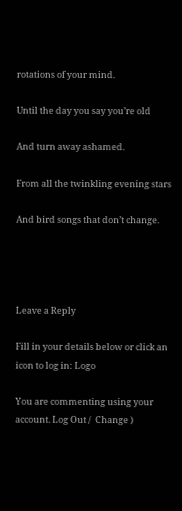rotations of your mind.

Until the day you say you’re old

And turn away ashamed.

From all the twinkling evening stars

And bird songs that don’t change.




Leave a Reply

Fill in your details below or click an icon to log in: Logo

You are commenting using your account. Log Out /  Change )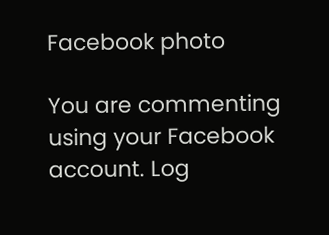Facebook photo

You are commenting using your Facebook account. Log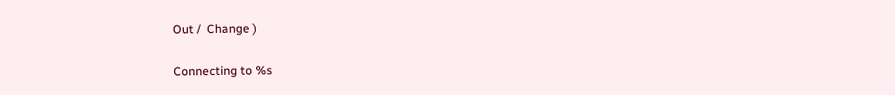Out /  Change )

Connecting to %s